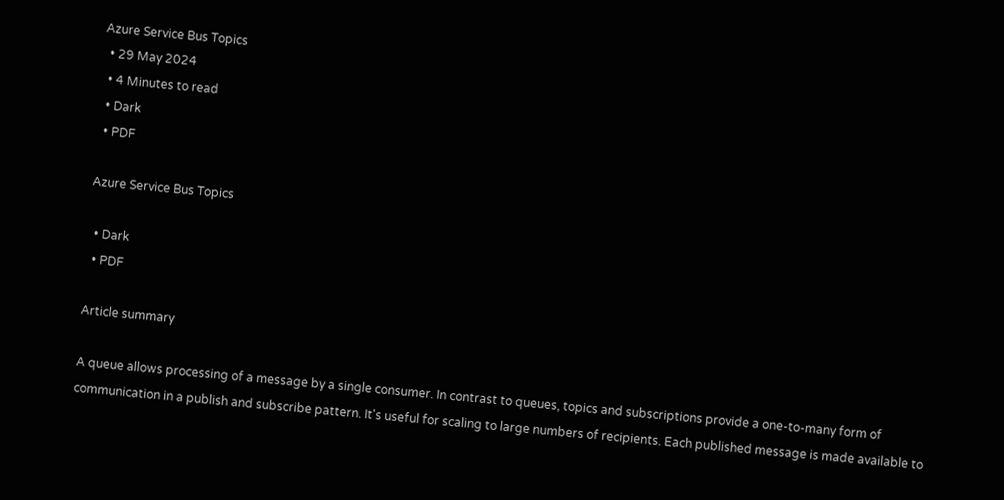Azure Service Bus Topics
  • 29 May 2024
  • 4 Minutes to read
  • Dark
  • PDF

Azure Service Bus Topics

  • Dark
  • PDF

Article summary

A queue allows processing of a message by a single consumer. In contrast to queues, topics and subscriptions provide a one-to-many form of communication in a publish and subscribe pattern. It's useful for scaling to large numbers of recipients. Each published message is made available to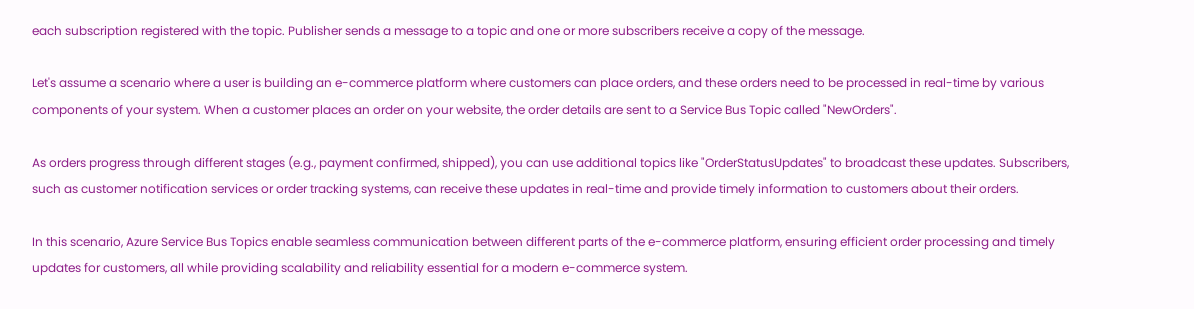each subscription registered with the topic. Publisher sends a message to a topic and one or more subscribers receive a copy of the message.

Let's assume a scenario where a user is building an e-commerce platform where customers can place orders, and these orders need to be processed in real-time by various components of your system. When a customer places an order on your website, the order details are sent to a Service Bus Topic called "NewOrders".

As orders progress through different stages (e.g., payment confirmed, shipped), you can use additional topics like "OrderStatusUpdates" to broadcast these updates. Subscribers, such as customer notification services or order tracking systems, can receive these updates in real-time and provide timely information to customers about their orders.

In this scenario, Azure Service Bus Topics enable seamless communication between different parts of the e-commerce platform, ensuring efficient order processing and timely updates for customers, all while providing scalability and reliability essential for a modern e-commerce system.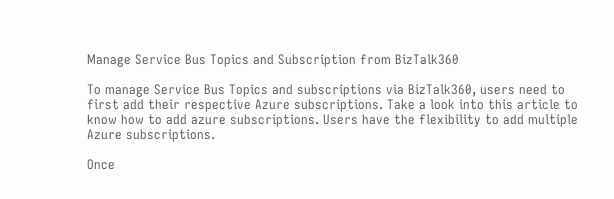Manage Service Bus Topics and Subscription from BizTalk360

To manage Service Bus Topics and subscriptions via BizTalk360, users need to first add their respective Azure subscriptions. Take a look into this article to know how to add azure subscriptions. Users have the flexibility to add multiple Azure subscriptions.

Once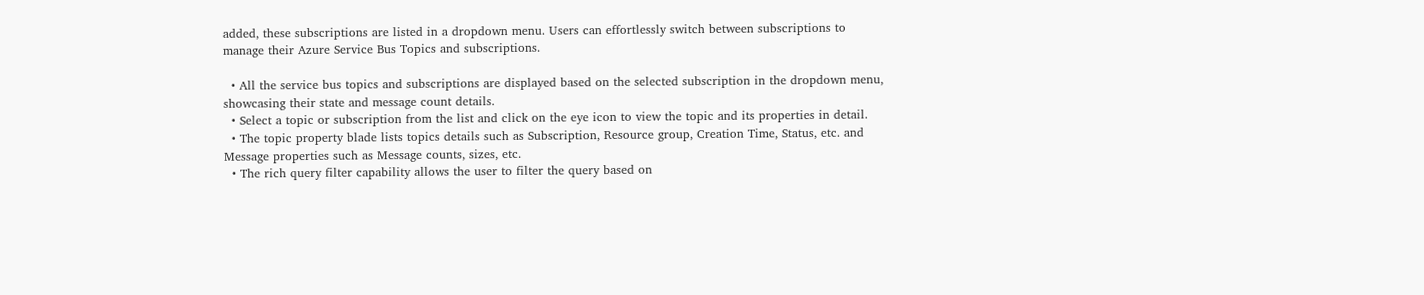added, these subscriptions are listed in a dropdown menu. Users can effortlessly switch between subscriptions to manage their Azure Service Bus Topics and subscriptions.

  • All the service bus topics and subscriptions are displayed based on the selected subscription in the dropdown menu, showcasing their state and message count details.
  • Select a topic or subscription from the list and click on the eye icon to view the topic and its properties in detail.
  • The topic property blade lists topics details such as Subscription, Resource group, Creation Time, Status, etc. and Message properties such as Message counts, sizes, etc.
  • The rich query filter capability allows the user to filter the query based on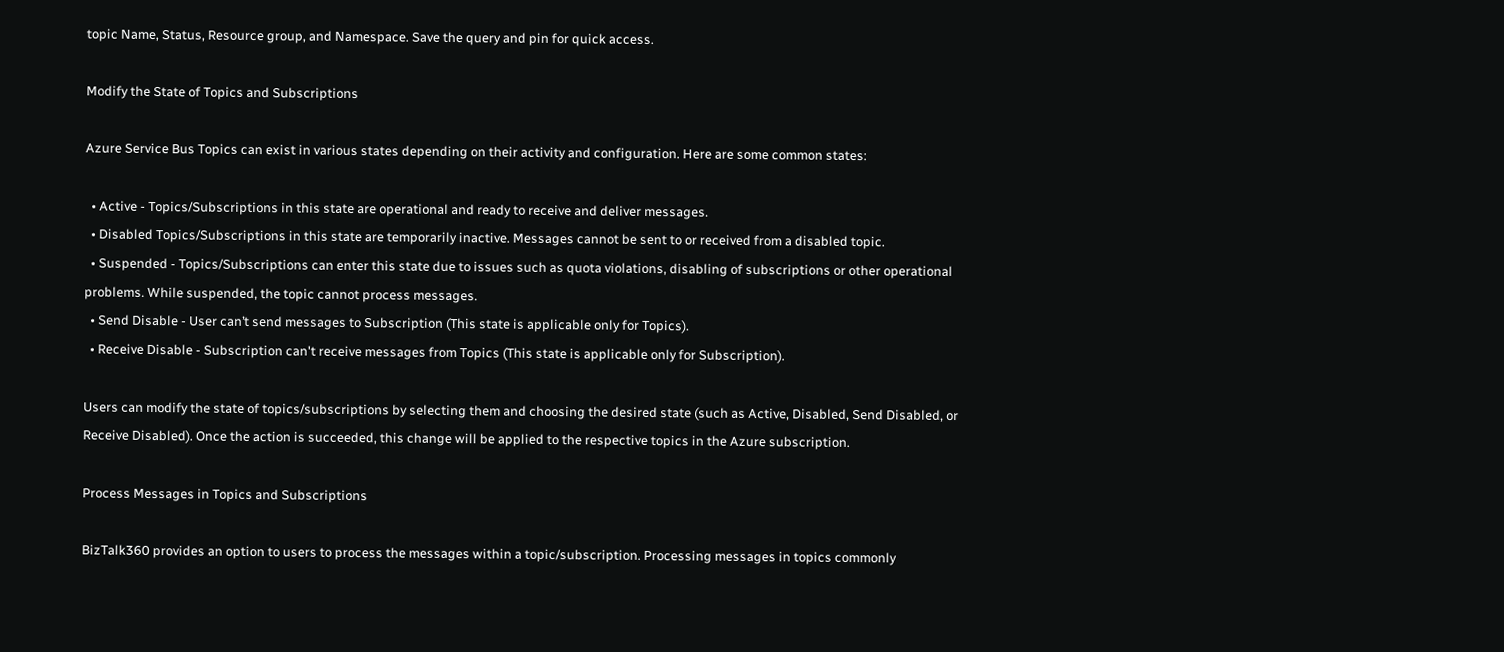topic Name, Status, Resource group, and Namespace. Save the query and pin for quick access.

Modify the State of Topics and Subscriptions

Azure Service Bus Topics can exist in various states depending on their activity and configuration. Here are some common states:

  • Active - Topics/Subscriptions in this state are operational and ready to receive and deliver messages.
  • Disabled Topics/Subscriptions in this state are temporarily inactive. Messages cannot be sent to or received from a disabled topic.
  • Suspended - Topics/Subscriptions can enter this state due to issues such as quota violations, disabling of subscriptions or other operational problems. While suspended, the topic cannot process messages.
  • Send Disable - User can’t send messages to Subscription (This state is applicable only for Topics).
  • Receive Disable - Subscription can't receive messages from Topics (This state is applicable only for Subscription).

Users can modify the state of topics/subscriptions by selecting them and choosing the desired state (such as Active, Disabled, Send Disabled, or Receive Disabled). Once the action is succeeded, this change will be applied to the respective topics in the Azure subscription.

Process Messages in Topics and Subscriptions

BizTalk360 provides an option to users to process the messages within a topic/subscription. Processing messages in topics commonly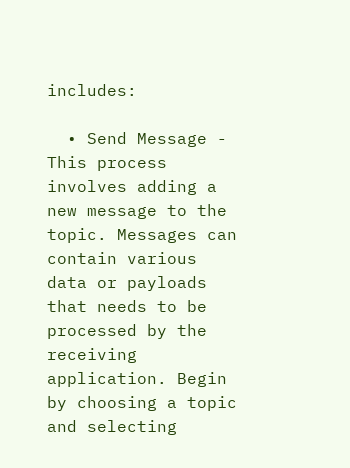includes:

  • Send Message - This process involves adding a new message to the topic. Messages can contain various data or payloads that needs to be processed by the receiving application. Begin by choosing a topic and selecting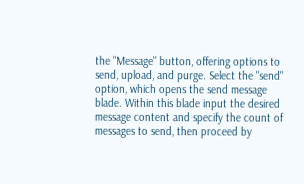the "Message" button, offering options to send, upload, and purge. Select the "send" option, which opens the send message blade. Within this blade input the desired message content and specify the count of messages to send, then proceed by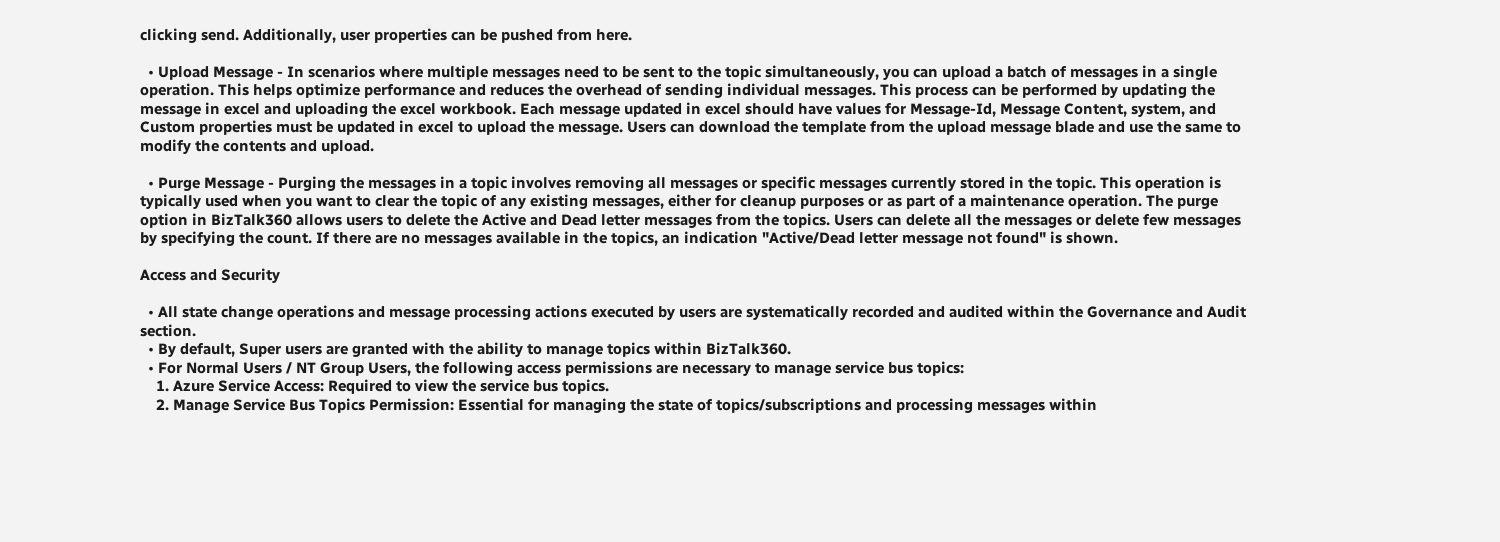clicking send. Additionally, user properties can be pushed from here.

  • Upload Message - In scenarios where multiple messages need to be sent to the topic simultaneously, you can upload a batch of messages in a single operation. This helps optimize performance and reduces the overhead of sending individual messages. This process can be performed by updating the message in excel and uploading the excel workbook. Each message updated in excel should have values for Message-Id, Message Content, system, and Custom properties must be updated in excel to upload the message. Users can download the template from the upload message blade and use the same to modify the contents and upload.

  • Purge Message - Purging the messages in a topic involves removing all messages or specific messages currently stored in the topic. This operation is typically used when you want to clear the topic of any existing messages, either for cleanup purposes or as part of a maintenance operation. The purge option in BizTalk360 allows users to delete the Active and Dead letter messages from the topics. Users can delete all the messages or delete few messages by specifying the count. If there are no messages available in the topics, an indication "Active/Dead letter message not found" is shown.

Access and Security

  • All state change operations and message processing actions executed by users are systematically recorded and audited within the Governance and Audit section.
  • By default, Super users are granted with the ability to manage topics within BizTalk360.
  • For Normal Users / NT Group Users, the following access permissions are necessary to manage service bus topics:
    1. Azure Service Access: Required to view the service bus topics.
    2. Manage Service Bus Topics Permission: Essential for managing the state of topics/subscriptions and processing messages within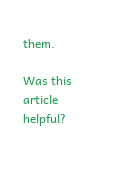them.

Was this article helpful?